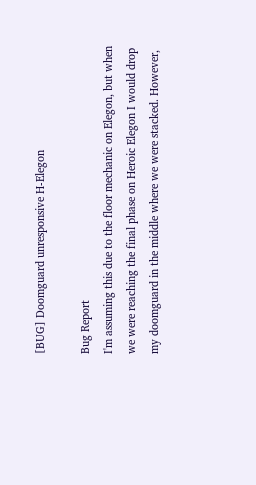[BUG] Doomguard unresponsive H-Elegon

Bug Report
I'm assuming this due to the floor mechanic on Elegon, but when we were reaching the final phase on Heroic Elegon I would drop my doomguard in the middle where we were stacked. However,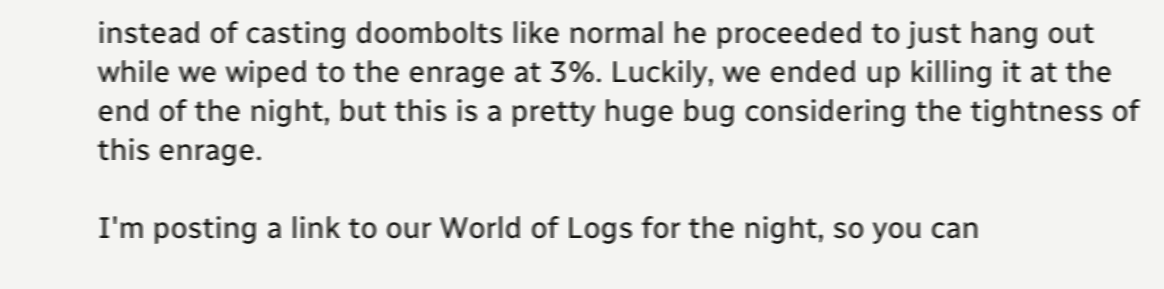instead of casting doombolts like normal he proceeded to just hang out while we wiped to the enrage at 3%. Luckily, we ended up killing it at the end of the night, but this is a pretty huge bug considering the tightness of this enrage.

I'm posting a link to our World of Logs for the night, so you can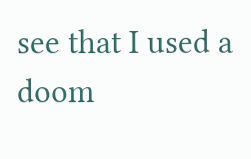see that I used a doom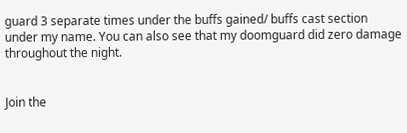guard 3 separate times under the buffs gained/ buffs cast section under my name. You can also see that my doomguard did zero damage throughout the night.


Join the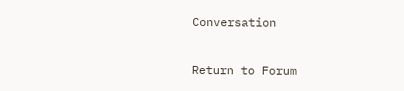Conversation

Return to Forum